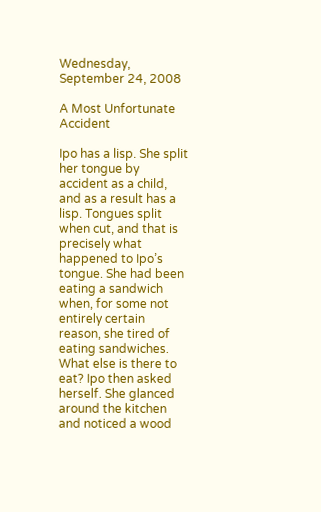Wednesday, September 24, 2008

A Most Unfortunate Accident

Ipo has a lisp. She split her tongue by accident as a child, and as a result has a lisp. Tongues split when cut, and that is precisely what happened to Ipo’s tongue. She had been eating a sandwich when, for some not entirely certain reason, she tired of eating sandwiches. What else is there to eat? Ipo then asked herself. She glanced around the kitchen and noticed a wood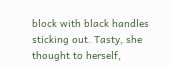block with black handles sticking out. Tasty, she thought to herself,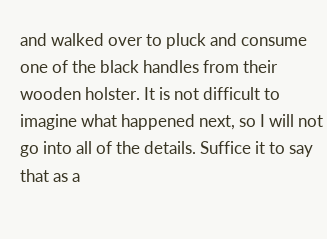and walked over to pluck and consume one of the black handles from their wooden holster. It is not difficult to imagine what happened next, so I will not go into all of the details. Suffice it to say that as a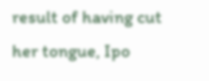result of having cut her tongue, Ipo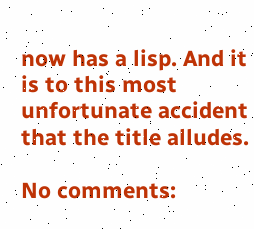now has a lisp. And it is to this most unfortunate accident that the title alludes.

No comments: